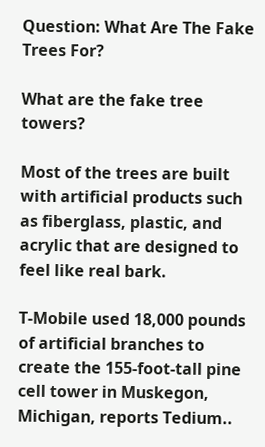Question: What Are The Fake Trees For?

What are the fake tree towers?

Most of the trees are built with artificial products such as fiberglass, plastic, and acrylic that are designed to feel like real bark.

T-Mobile used 18,000 pounds of artificial branches to create the 155-foot-tall pine cell tower in Muskegon, Michigan, reports Tedium..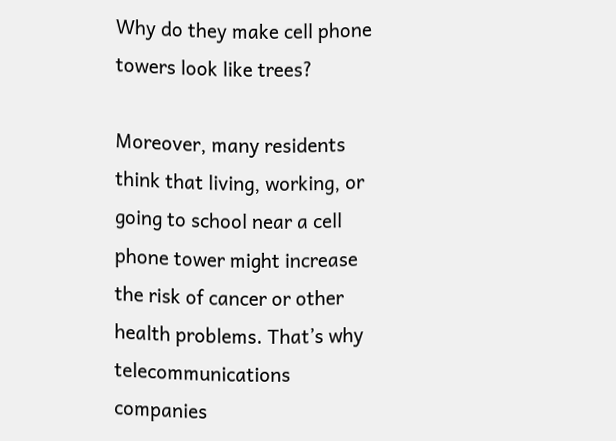Why do they make cell phone towers look like trees?

Moreover, many residents think that living, working, or going to school near a cell phone tower might increase the risk of cancer or other health problems. That’s why telecommunications companies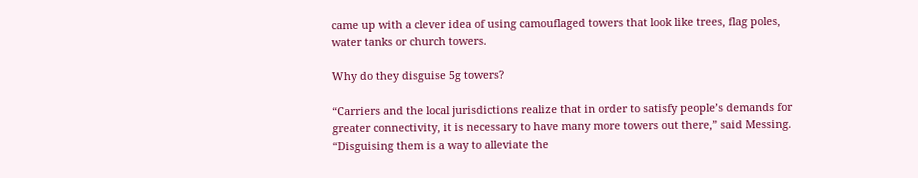came up with a clever idea of using camouflaged towers that look like trees, flag poles, water tanks or church towers.

Why do they disguise 5g towers?

“Carriers and the local jurisdictions realize that in order to satisfy people’s demands for greater connectivity, it is necessary to have many more towers out there,” said Messing. “Disguising them is a way to alleviate the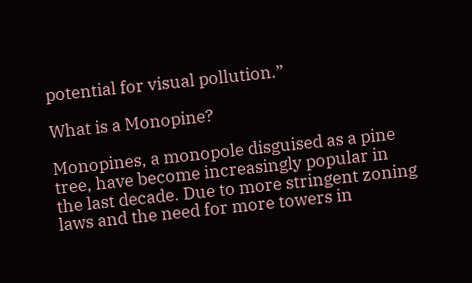potential for visual pollution.”

What is a Monopine?

Monopines, a monopole disguised as a pine tree, have become increasingly popular in the last decade. Due to more stringent zoning laws and the need for more towers in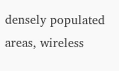densely populated areas, wireless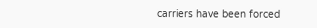carriers have been forced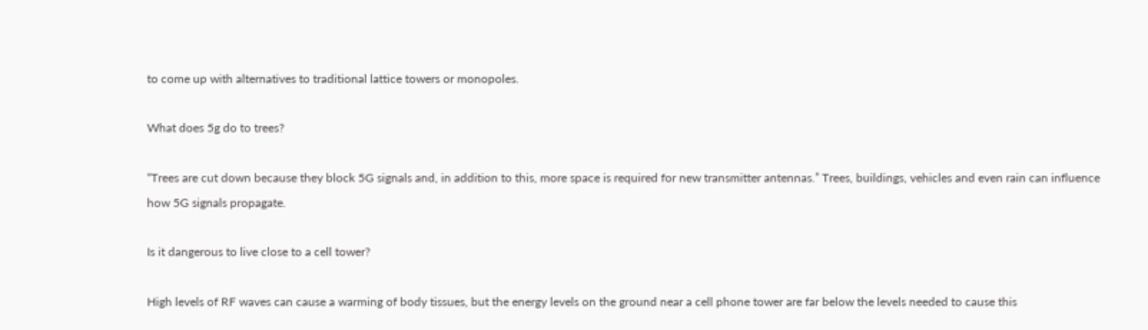to come up with alternatives to traditional lattice towers or monopoles.

What does 5g do to trees?

“Trees are cut down because they block 5G signals and, in addition to this, more space is required for new transmitter antennas.” Trees, buildings, vehicles and even rain can influence how 5G signals propagate.

Is it dangerous to live close to a cell tower?

High levels of RF waves can cause a warming of body tissues, but the energy levels on the ground near a cell phone tower are far below the levels needed to cause this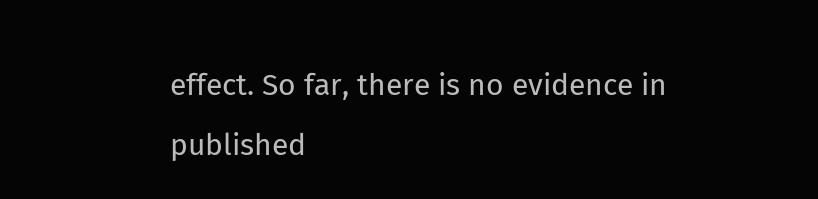effect. So far, there is no evidence in published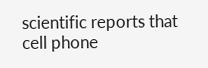scientific reports that cell phone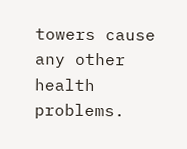towers cause any other health problems.